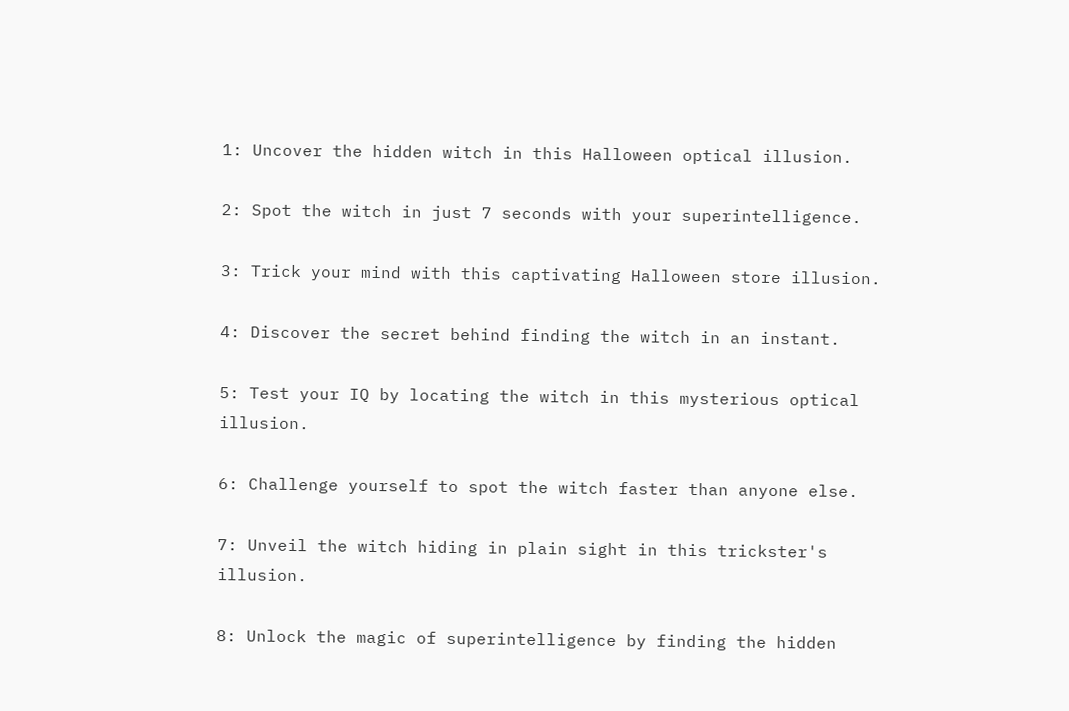1: Uncover the hidden witch in this Halloween optical illusion.

2: Spot the witch in just 7 seconds with your superintelligence.

3: Trick your mind with this captivating Halloween store illusion.

4: Discover the secret behind finding the witch in an instant.

5: Test your IQ by locating the witch in this mysterious optical illusion.

6: Challenge yourself to spot the witch faster than anyone else.

7: Unveil the witch hiding in plain sight in this trickster's illusion.

8: Unlock the magic of superintelligence by finding the hidden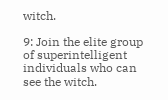witch.

9: Join the elite group of superintelligent individuals who can see the witch.